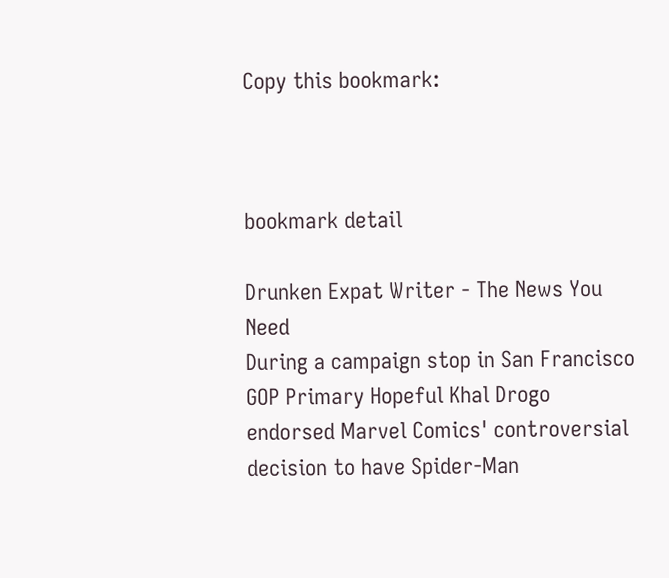Copy this bookmark:



bookmark detail

Drunken Expat Writer - The News You Need
During a campaign stop in San Francisco GOP Primary Hopeful Khal Drogo endorsed Marvel Comics' controversial decision to have Spider-Man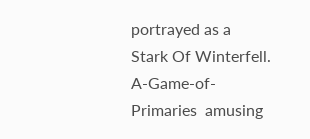portrayed as a Stark Of Winterfell.
A-Game-of-Primaries  amusing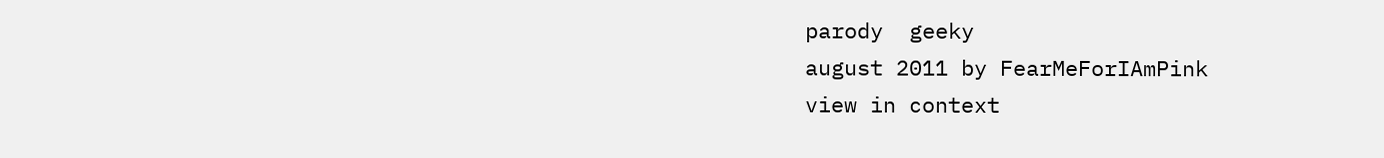parody  geeky
august 2011 by FearMeForIAmPink
view in context